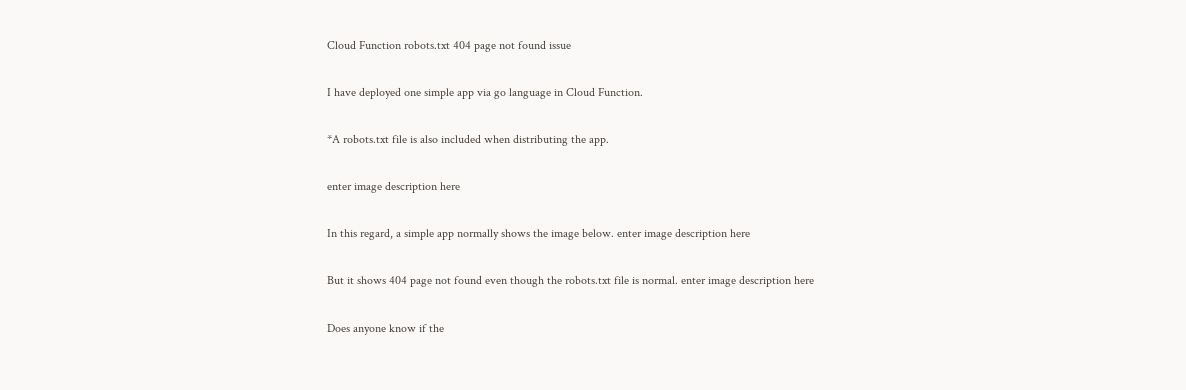Cloud Function robots.txt 404 page not found issue

I have deployed one simple app via go language in Cloud Function.

*A robots.txt file is also included when distributing the app.

enter image description here

In this regard, a simple app normally shows the image below. enter image description here

But it shows 404 page not found even though the robots.txt file is normal. enter image description here

Does anyone know if the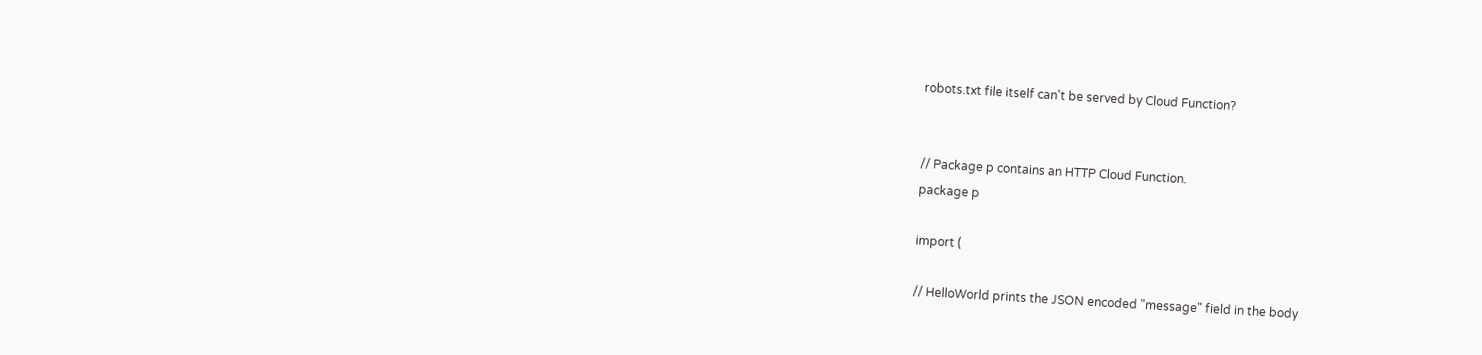robots.txt file itself can't be served by Cloud Function?


// Package p contains an HTTP Cloud Function.
package p

import (

// HelloWorld prints the JSON encoded "message" field in the body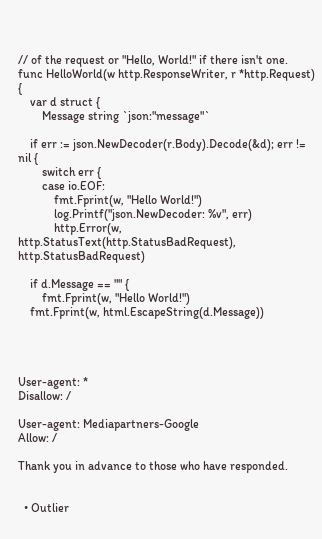// of the request or "Hello, World!" if there isn't one.
func HelloWorld(w http.ResponseWriter, r *http.Request) {
    var d struct {
        Message string `json:"message"`

    if err := json.NewDecoder(r.Body).Decode(&d); err != nil {
        switch err {
        case io.EOF:
            fmt.Fprint(w, "Hello World!")
            log.Printf("json.NewDecoder: %v", err)
            http.Error(w, http.StatusText(http.StatusBadRequest), http.StatusBadRequest)

    if d.Message == "" {
        fmt.Fprint(w, "Hello World!")
    fmt.Fprint(w, html.EscapeString(d.Message))




User-agent: *
Disallow: /

User-agent: Mediapartners-Google
Allow: /

Thank you in advance to those who have responded.


  • Outlier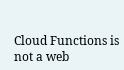Cloud Functions is not a web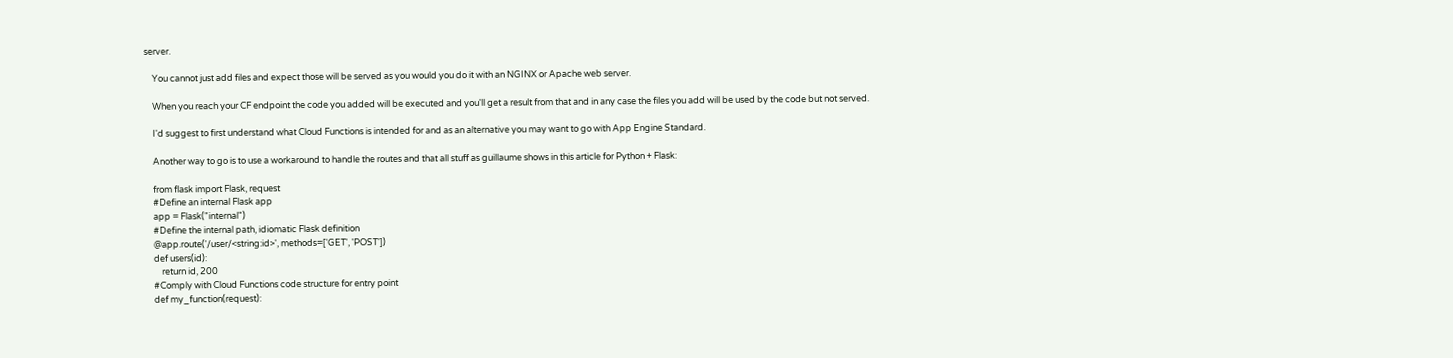server.

    You cannot just add files and expect those will be served as you would you do it with an NGINX or Apache web server.

    When you reach your CF endpoint the code you added will be executed and you'll get a result from that and in any case the files you add will be used by the code but not served.

    I'd suggest to first understand what Cloud Functions is intended for and as an alternative you may want to go with App Engine Standard.

    Another way to go is to use a workaround to handle the routes and that all stuff as guillaume shows in this article for Python + Flask:

    from flask import Flask, request
    #Define an internal Flask app
    app = Flask("internal")
    #Define the internal path, idiomatic Flask definition
    @app.route('/user/<string:id>', methods=['GET', 'POST'])
    def users(id):
        return id, 200
    #Comply with Cloud Functions code structure for entry point
    def my_function(request):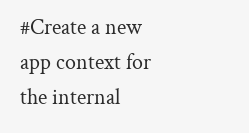#Create a new app context for the internal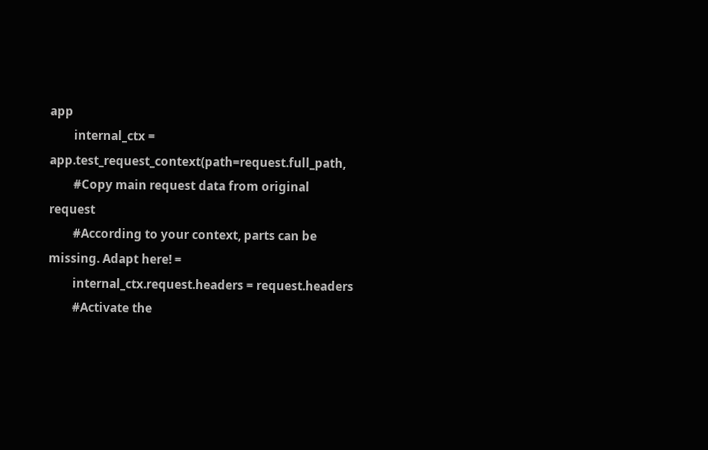app
        internal_ctx = app.test_request_context(path=request.full_path,
        #Copy main request data from original request
        #According to your context, parts can be missing. Adapt here! =
        internal_ctx.request.headers = request.headers
        #Activate the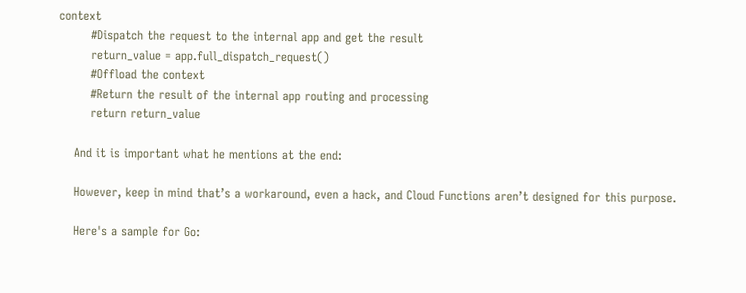context
        #Dispatch the request to the internal app and get the result
        return_value = app.full_dispatch_request()
        #Offload the context
        #Return the result of the internal app routing and processing
        return return_value

    And it is important what he mentions at the end:

    However, keep in mind that’s a workaround, even a hack, and Cloud Functions aren’t designed for this purpose.

    Here's a sample for Go: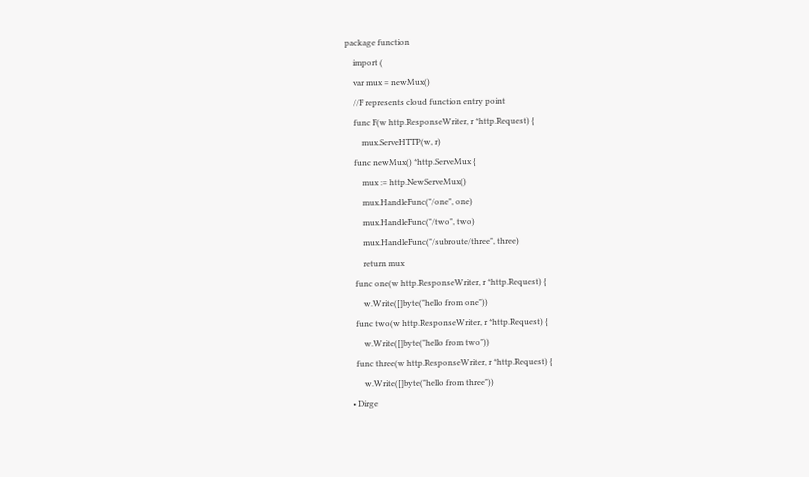package function
    import (
    var mux = newMux()
    //F represents cloud function entry point
    func F(w http.ResponseWriter, r *http.Request) {
        mux.ServeHTTP(w, r)
    func newMux() *http.ServeMux {
        mux := http.NewServeMux()
        mux.HandleFunc("/one", one)
        mux.HandleFunc("/two", two)
        mux.HandleFunc("/subroute/three", three)
        return mux
    func one(w http.ResponseWriter, r *http.Request) {
        w.Write([]byte("hello from one"))
    func two(w http.ResponseWriter, r *http.Request) {
        w.Write([]byte("hello from two"))
    func three(w http.ResponseWriter, r *http.Request) {
        w.Write([]byte("hello from three"))
  • Dirge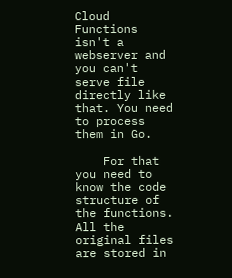Cloud Functions isn't a webserver and you can't serve file directly like that. You need to process them in Go.

    For that you need to know the code structure of the functions. All the original files are stored in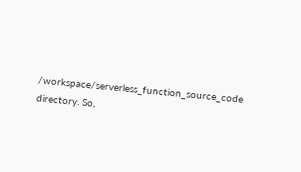/workspace/serverless_function_source_code directory. So,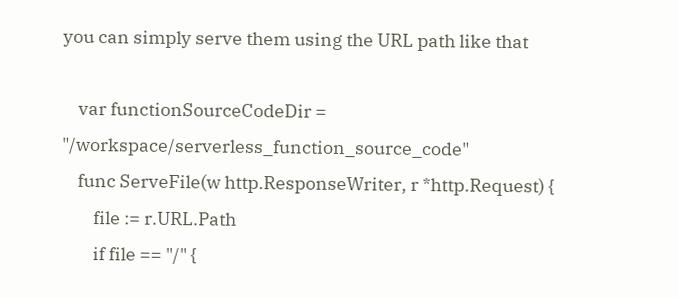you can simply serve them using the URL path like that

    var functionSourceCodeDir = "/workspace/serverless_function_source_code"
    func ServeFile(w http.ResponseWriter, r *http.Request) {
        file := r.URL.Path
        if file == "/" {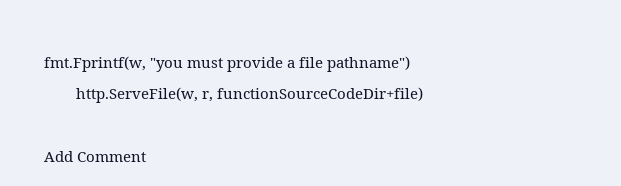fmt.Fprintf(w, "you must provide a file pathname")
        http.ServeFile(w, r, functionSourceCodeDir+file)

Add Comment